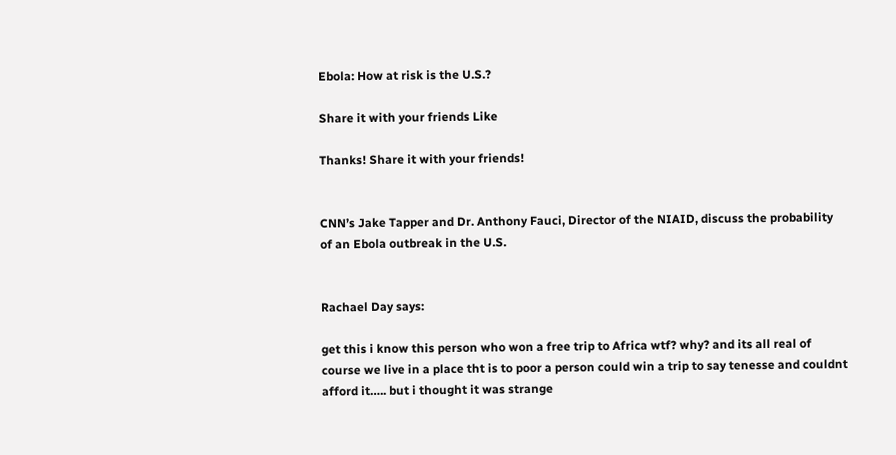Ebola: How at risk is the U.S.?

Share it with your friends Like

Thanks! Share it with your friends!


CNN’s Jake Tapper and Dr. Anthony Fauci, Director of the NIAID, discuss the probability of an Ebola outbreak in the U.S.


Rachael Day says:

get this i know this person who won a free trip to Africa wtf? why? and its all real of course we live in a place tht is to poor a person could win a trip to say tenesse and couldnt afford it….. but i thought it was strange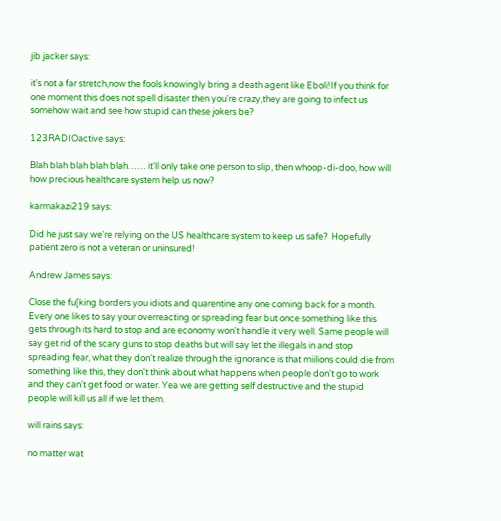jib jacker says:

it's not a far stretch,now the fools knowingly bring a death agent like Eboli!If you think for one moment this does not spell disaster then you're crazy,they are going to infect us somehow wait and see how stupid can these jokers be?

123RADIOactive says:

Blah blah blah blah blah…… it'll only take one person to slip, then whoop-di-doo, how will how precious healthcare system help us now?

karmakazi219 says:

Did he just say we're relying on the US healthcare system to keep us safe?  Hopefully patient zero is not a veteran or uninsured!

Andrew James says:

Close the fu[king borders you idiots and quarentine any one coming back for a month. Every one likes to say your overreacting or spreading fear but once something like this gets through its hard to stop and are economy won't handle it very well. Same people will say get rid of the scary guns to stop deaths but will say let the illegals in and stop spreading fear, what they don't realize through the ignorance is that miilions could die from something like this, they don't think about what happens when people don't go to work and they can't get food or water. Yea we are getting self destructive and the stupid people will kill us all if we let them.

will rains says:

no matter wat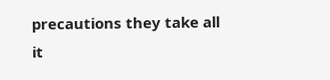precautions they take all it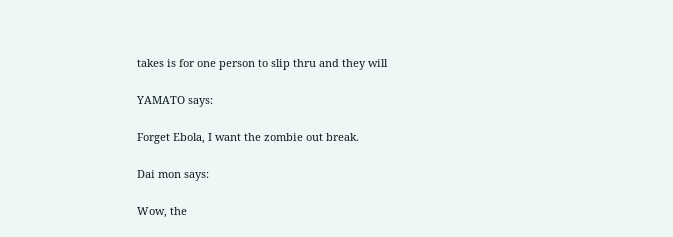takes is for one person to slip thru and they will

YAMATO says:

Forget Ebola, I want the zombie out break.

Dai mon says:

Wow, the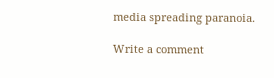media spreading paranoia.

Write a comment